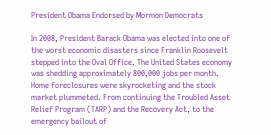President Obama Endorsed by Mormon Democrats

In 2008, President Barack Obama was elected into one of the worst economic disasters since Franklin Roosevelt stepped into the Oval Office. The United States economy was shedding approximately 800,000 jobs per month. Home foreclosures were skyrocketing and the stock market plummeted. From continuing the Troubled Asset Relief Program (TARP) and the Recovery Act, to the emergency bailout of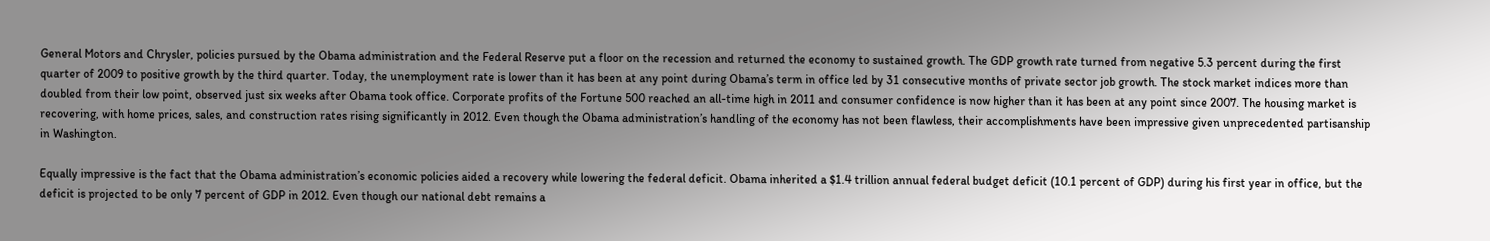General Motors and Chrysler, policies pursued by the Obama administration and the Federal Reserve put a floor on the recession and returned the economy to sustained growth. The GDP growth rate turned from negative 5.3 percent during the first quarter of 2009 to positive growth by the third quarter. Today, the unemployment rate is lower than it has been at any point during Obama’s term in office led by 31 consecutive months of private sector job growth. The stock market indices more than doubled from their low point, observed just six weeks after Obama took office. Corporate profits of the Fortune 500 reached an all-time high in 2011 and consumer confidence is now higher than it has been at any point since 2007. The housing market is recovering, with home prices, sales, and construction rates rising significantly in 2012. Even though the Obama administration’s handling of the economy has not been flawless, their accomplishments have been impressive given unprecedented partisanship in Washington.

Equally impressive is the fact that the Obama administration’s economic policies aided a recovery while lowering the federal deficit. Obama inherited a $1.4 trillion annual federal budget deficit (10.1 percent of GDP) during his first year in office, but the deficit is projected to be only 7 percent of GDP in 2012. Even though our national debt remains a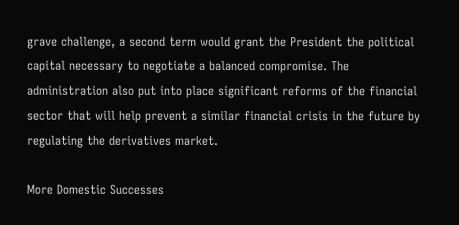grave challenge, a second term would grant the President the political capital necessary to negotiate a balanced compromise. The administration also put into place significant reforms of the financial sector that will help prevent a similar financial crisis in the future by regulating the derivatives market.

More Domestic Successes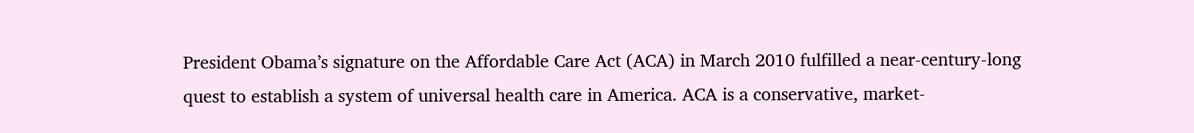President Obama’s signature on the Affordable Care Act (ACA) in March 2010 fulfilled a near-century-long quest to establish a system of universal health care in America. ACA is a conservative, market-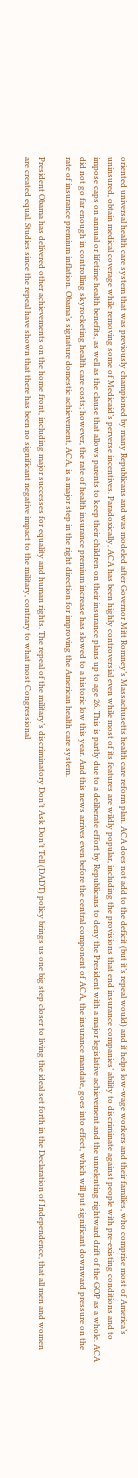oriented universal health care system that was previously championed by many Republicans and was modeled after Governor Mitt Romney’s Massachusetts health care reform plan. ACA does not add to the deficit (but it’s repeal would) and it helps low-wage workers and their families, who comprise most of America’s uninsured, obtain medical coverage while removing some of Medicaid’s perverse incentives. Paradoxically, ACA has been highly controversial even while most of its features are wildly popular, including the provisions that end insurance companies’ ability to discriminate against people with pre-existing conditions and to impose caps on annual or lifetime health benefits, as well as the clause that allows parents to keep their children on their insurance plans up to age 26. This is partly due to a deliberate effort by Republicans to deny the President with a major legislative achievement and the unrelenting rightward drift of the GOP as a whole. ACA did not go far enough in controlling skyrocketing health care costs; however, the rate of health insurance premium increase has slowed to a historic low this year. And this news arrives even before the central component of ACA, the insurance mandate, goes into effect, which will put significant downward pressure on the rate of insurance premium inflation. Obama’s signature domestic achievement, ACA, is a major step in the right direction for improving the American health care system.

President Obama has delivered other achievements on the home front, including major successes for equality and human rights. The repeal of the military’s discriminatory Don’t Ask Don’t Tell (DADT) policy brings us one big step closer to living the ideal set forth in the Declaration of Independence, that all men and women are created equal. Studies since the repeal have shown that there has been no significant negative impact to the military, contrary to what most Congressional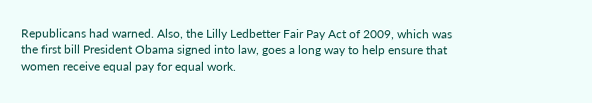Republicans had warned. Also, the Lilly Ledbetter Fair Pay Act of 2009, which was the first bill President Obama signed into law, goes a long way to help ensure that women receive equal pay for equal work.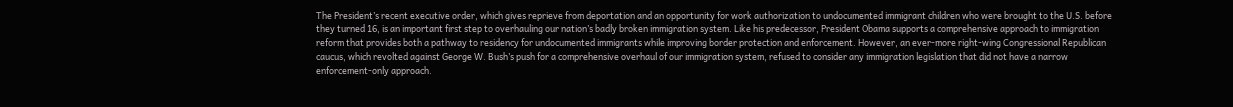The President’s recent executive order, which gives reprieve from deportation and an opportunity for work authorization to undocumented immigrant children who were brought to the U.S. before they turned 16, is an important first step to overhauling our nation’s badly broken immigration system. Like his predecessor, President Obama supports a comprehensive approach to immigration reform that provides both a pathway to residency for undocumented immigrants while improving border protection and enforcement. However, an ever-more right-wing Congressional Republican caucus, which revolted against George W. Bush’s push for a comprehensive overhaul of our immigration system, refused to consider any immigration legislation that did not have a narrow enforcement-only approach.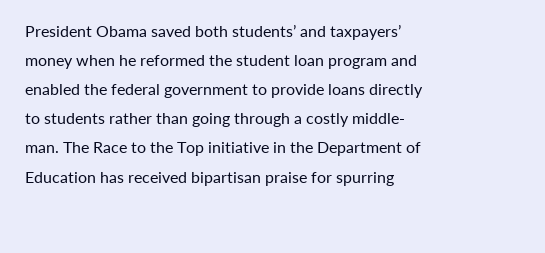President Obama saved both students’ and taxpayers’ money when he reformed the student loan program and enabled the federal government to provide loans directly to students rather than going through a costly middle-man. The Race to the Top initiative in the Department of Education has received bipartisan praise for spurring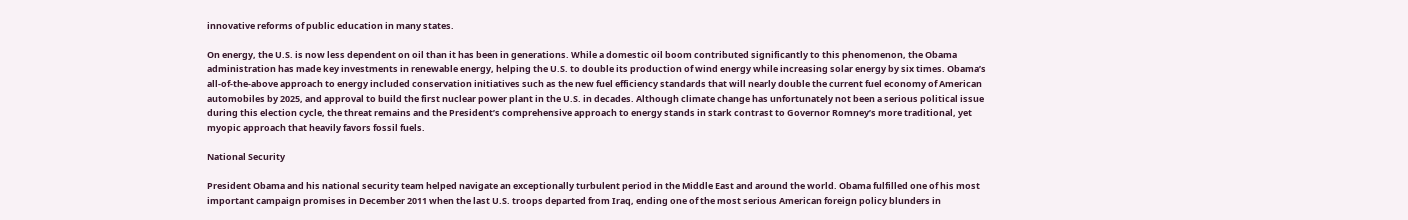innovative reforms of public education in many states.

On energy, the U.S. is now less dependent on oil than it has been in generations. While a domestic oil boom contributed significantly to this phenomenon, the Obama administration has made key investments in renewable energy, helping the U.S. to double its production of wind energy while increasing solar energy by six times. Obama’s all-of-the-above approach to energy included conservation initiatives such as the new fuel efficiency standards that will nearly double the current fuel economy of American automobiles by 2025, and approval to build the first nuclear power plant in the U.S. in decades. Although climate change has unfortunately not been a serious political issue during this election cycle, the threat remains and the President’s comprehensive approach to energy stands in stark contrast to Governor Romney’s more traditional, yet myopic approach that heavily favors fossil fuels.

National Security

President Obama and his national security team helped navigate an exceptionally turbulent period in the Middle East and around the world. Obama fulfilled one of his most important campaign promises in December 2011 when the last U.S. troops departed from Iraq, ending one of the most serious American foreign policy blunders in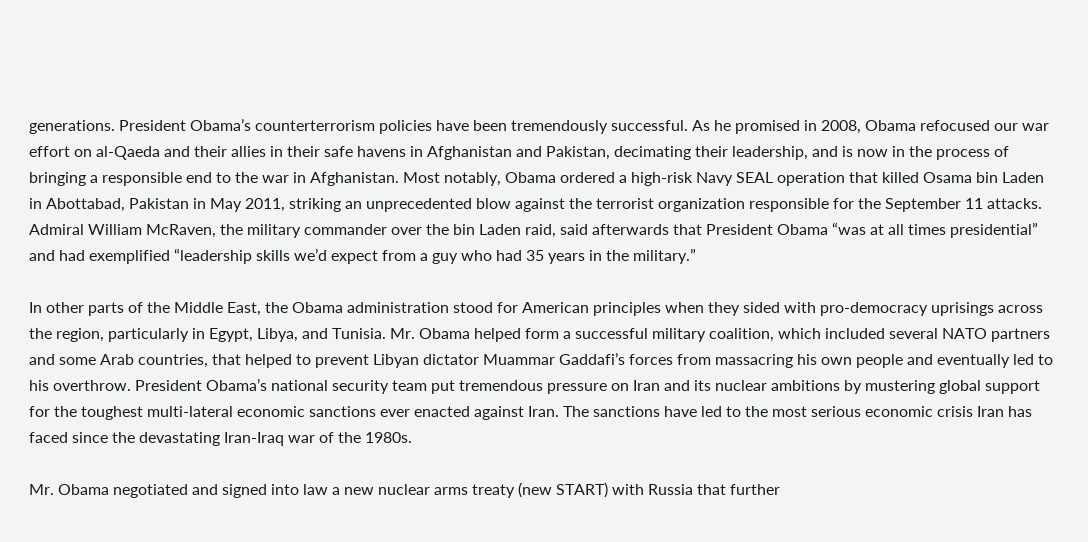generations. President Obama’s counterterrorism policies have been tremendously successful. As he promised in 2008, Obama refocused our war effort on al-Qaeda and their allies in their safe havens in Afghanistan and Pakistan, decimating their leadership, and is now in the process of bringing a responsible end to the war in Afghanistan. Most notably, Obama ordered a high-risk Navy SEAL operation that killed Osama bin Laden in Abottabad, Pakistan in May 2011, striking an unprecedented blow against the terrorist organization responsible for the September 11 attacks. Admiral William McRaven, the military commander over the bin Laden raid, said afterwards that President Obama “was at all times presidential” and had exemplified “leadership skills we’d expect from a guy who had 35 years in the military.”

In other parts of the Middle East, the Obama administration stood for American principles when they sided with pro-democracy uprisings across the region, particularly in Egypt, Libya, and Tunisia. Mr. Obama helped form a successful military coalition, which included several NATO partners and some Arab countries, that helped to prevent Libyan dictator Muammar Gaddafi’s forces from massacring his own people and eventually led to his overthrow. President Obama’s national security team put tremendous pressure on Iran and its nuclear ambitions by mustering global support for the toughest multi-lateral economic sanctions ever enacted against Iran. The sanctions have led to the most serious economic crisis Iran has faced since the devastating Iran-Iraq war of the 1980s.

Mr. Obama negotiated and signed into law a new nuclear arms treaty (new START) with Russia that further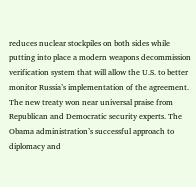reduces nuclear stockpiles on both sides while putting into place a modern weapons decommission verification system that will allow the U.S. to better monitor Russia’s implementation of the agreement. The new treaty won near universal praise from Republican and Democratic security experts. The Obama administration’s successful approach to diplomacy and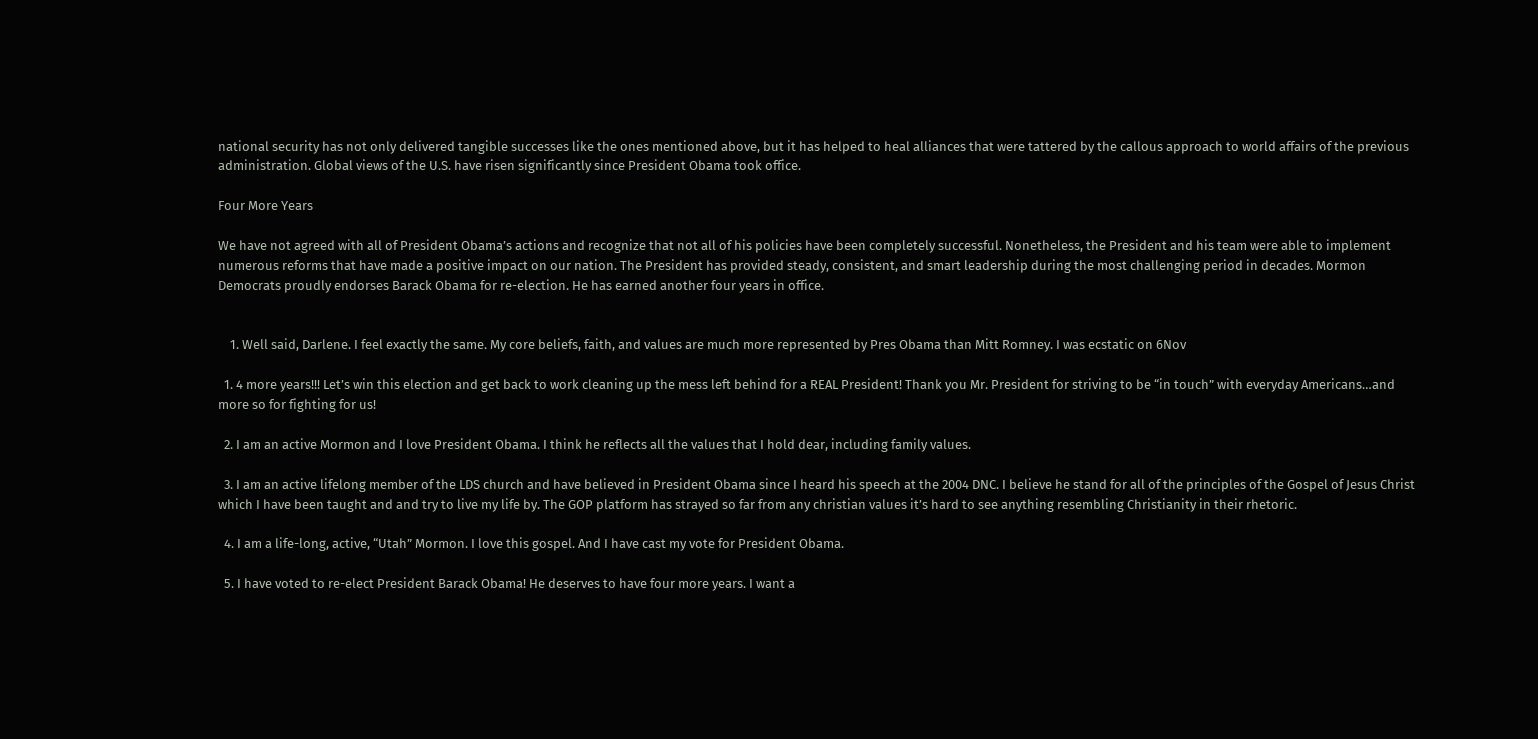national security has not only delivered tangible successes like the ones mentioned above, but it has helped to heal alliances that were tattered by the callous approach to world affairs of the previous administration. Global views of the U.S. have risen significantly since President Obama took office.

Four More Years

We have not agreed with all of President Obama’s actions and recognize that not all of his policies have been completely successful. Nonetheless, the President and his team were able to implement numerous reforms that have made a positive impact on our nation. The President has provided steady, consistent, and smart leadership during the most challenging period in decades. Mormon Democrats proudly endorses Barack Obama for re-election. He has earned another four years in office.


    1. Well said, Darlene. I feel exactly the same. My core beliefs, faith, and values are much more represented by Pres Obama than Mitt Romney. I was ecstatic on 6Nov

  1. 4 more years!!! Let’s win this election and get back to work cleaning up the mess left behind for a REAL President! Thank you Mr. President for striving to be “in touch” with everyday Americans…and more so for fighting for us!

  2. I am an active Mormon and I love President Obama. I think he reflects all the values that I hold dear, including family values.

  3. I am an active lifelong member of the LDS church and have believed in President Obama since I heard his speech at the 2004 DNC. I believe he stand for all of the principles of the Gospel of Jesus Christ which I have been taught and and try to live my life by. The GOP platform has strayed so far from any christian values it’s hard to see anything resembling Christianity in their rhetoric.

  4. I am a life-long, active, “Utah” Mormon. I love this gospel. And I have cast my vote for President Obama.

  5. I have voted to re-elect President Barack Obama! He deserves to have four more years. I want a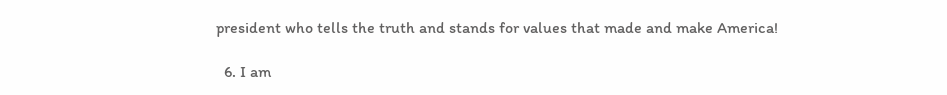president who tells the truth and stands for values that made and make America!

  6. I am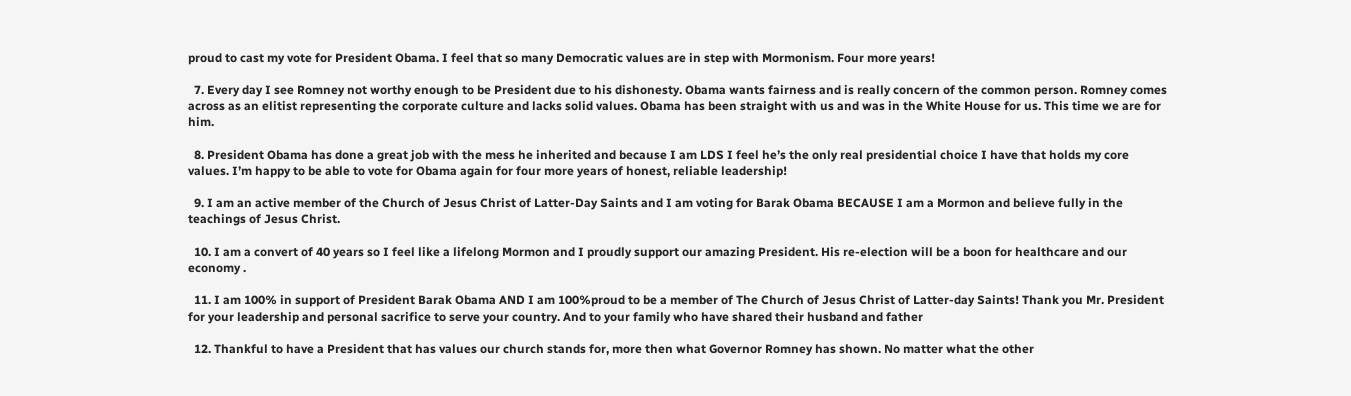proud to cast my vote for President Obama. I feel that so many Democratic values are in step with Mormonism. Four more years!

  7. Every day I see Romney not worthy enough to be President due to his dishonesty. Obama wants fairness and is really concern of the common person. Romney comes across as an elitist representing the corporate culture and lacks solid values. Obama has been straight with us and was in the White House for us. This time we are for him.

  8. President Obama has done a great job with the mess he inherited and because I am LDS I feel he’s the only real presidential choice I have that holds my core values. I’m happy to be able to vote for Obama again for four more years of honest, reliable leadership!

  9. I am an active member of the Church of Jesus Christ of Latter-Day Saints and I am voting for Barak Obama BECAUSE I am a Mormon and believe fully in the teachings of Jesus Christ.

  10. I am a convert of 40 years so I feel like a lifelong Mormon and I proudly support our amazing President. His re-election will be a boon for healthcare and our economy .

  11. I am 100% in support of President Barak Obama AND I am 100%proud to be a member of The Church of Jesus Christ of Latter-day Saints! Thank you Mr. President for your leadership and personal sacrifice to serve your country. And to your family who have shared their husband and father

  12. Thankful to have a President that has values our church stands for, more then what Governor Romney has shown. No matter what the other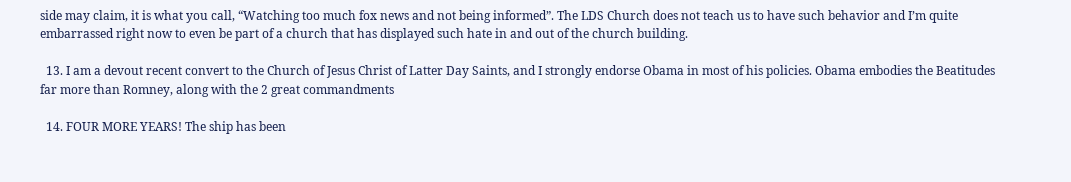side may claim, it is what you call, “Watching too much fox news and not being informed”. The LDS Church does not teach us to have such behavior and I’m quite embarrassed right now to even be part of a church that has displayed such hate in and out of the church building.

  13. I am a devout recent convert to the Church of Jesus Christ of Latter Day Saints, and I strongly endorse Obama in most of his policies. Obama embodies the Beatitudes far more than Romney, along with the 2 great commandments

  14. FOUR MORE YEARS! The ship has been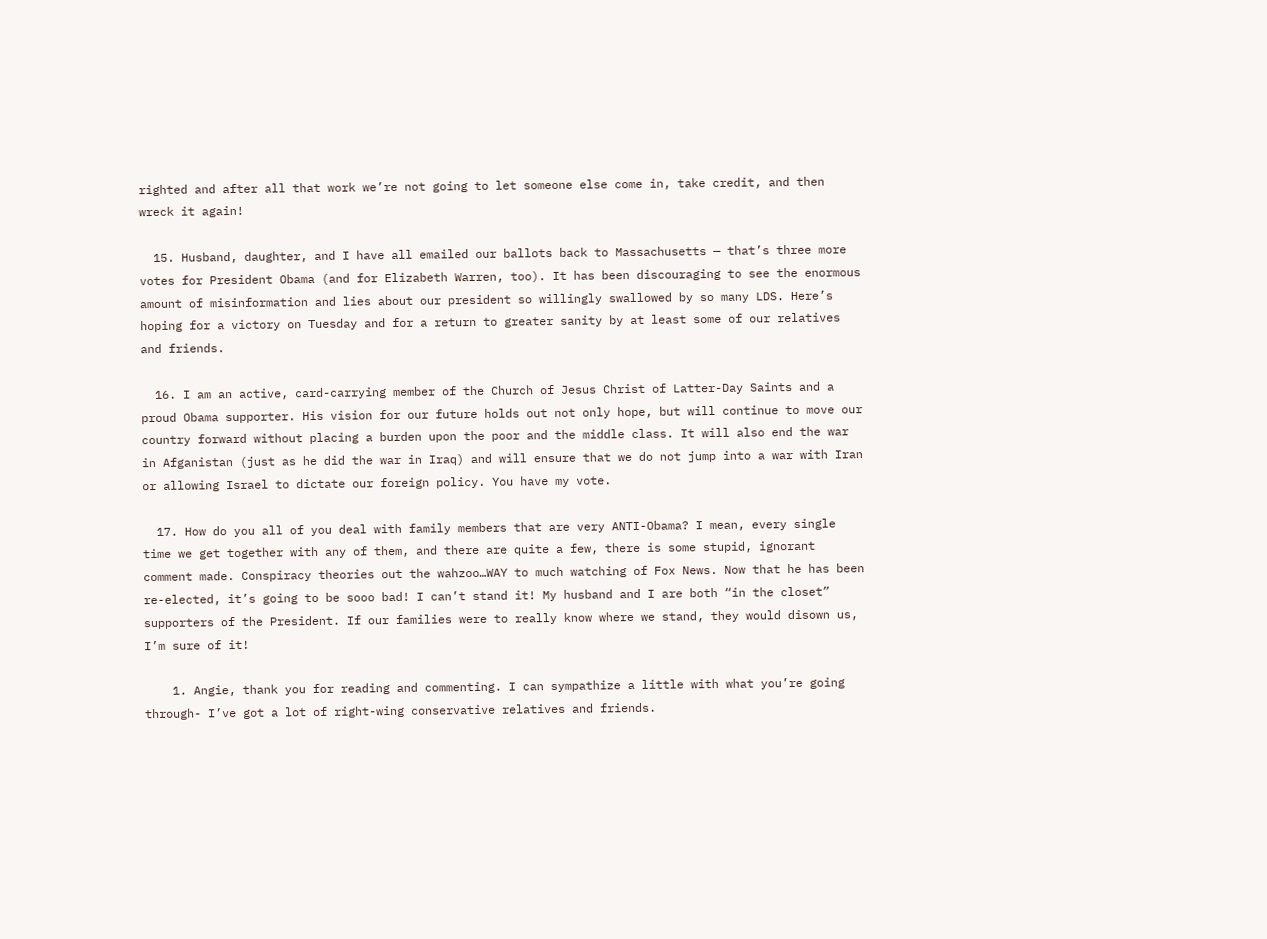righted and after all that work we’re not going to let someone else come in, take credit, and then wreck it again!

  15. Husband, daughter, and I have all emailed our ballots back to Massachusetts — that’s three more votes for President Obama (and for Elizabeth Warren, too). It has been discouraging to see the enormous amount of misinformation and lies about our president so willingly swallowed by so many LDS. Here’s hoping for a victory on Tuesday and for a return to greater sanity by at least some of our relatives and friends.

  16. I am an active, card-carrying member of the Church of Jesus Christ of Latter-Day Saints and a proud Obama supporter. His vision for our future holds out not only hope, but will continue to move our country forward without placing a burden upon the poor and the middle class. It will also end the war in Afganistan (just as he did the war in Iraq) and will ensure that we do not jump into a war with Iran or allowing Israel to dictate our foreign policy. You have my vote.

  17. How do you all of you deal with family members that are very ANTI-Obama? I mean, every single time we get together with any of them, and there are quite a few, there is some stupid, ignorant comment made. Conspiracy theories out the wahzoo…WAY to much watching of Fox News. Now that he has been re-elected, it’s going to be sooo bad! I can’t stand it! My husband and I are both “in the closet” supporters of the President. If our families were to really know where we stand, they would disown us, I’m sure of it!

    1. Angie, thank you for reading and commenting. I can sympathize a little with what you’re going through- I’ve got a lot of right-wing conservative relatives and friends.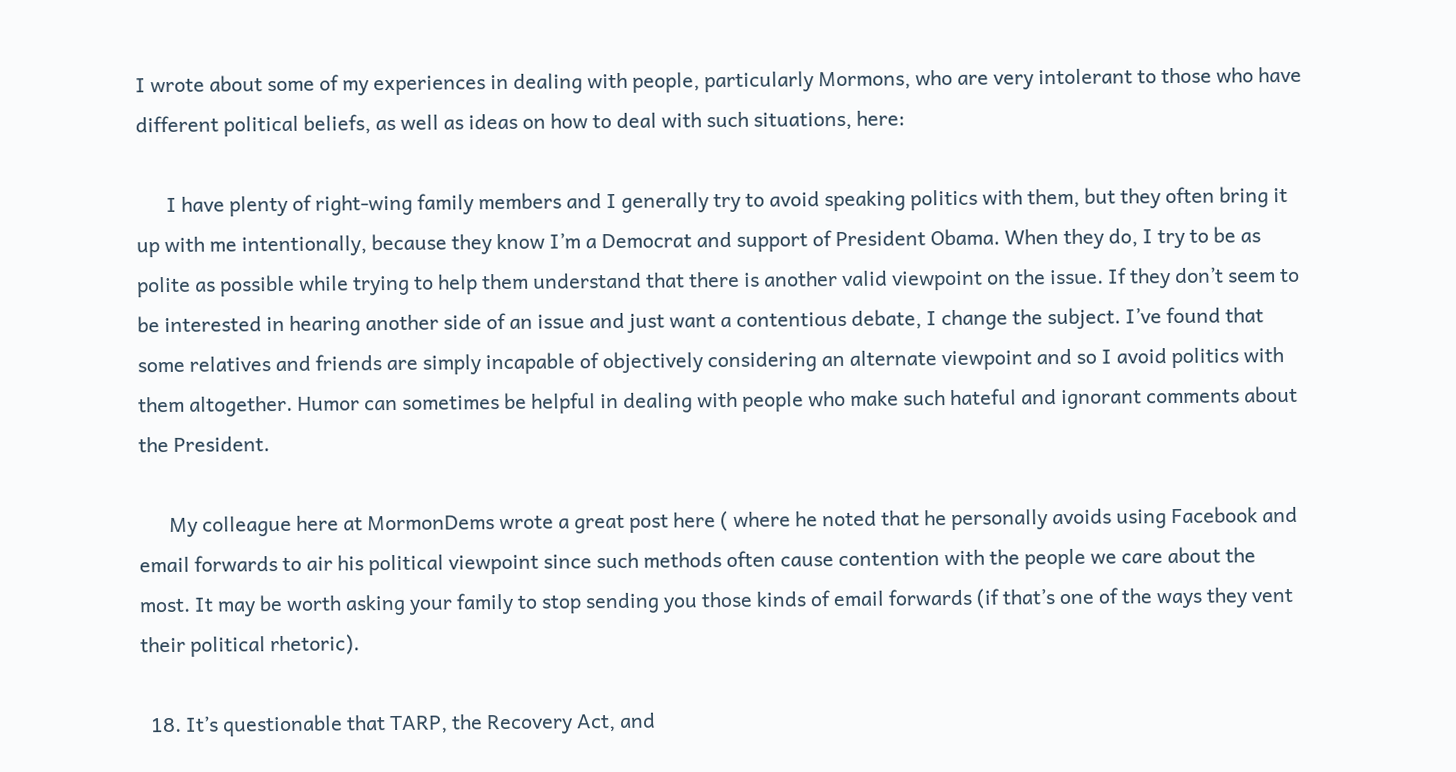I wrote about some of my experiences in dealing with people, particularly Mormons, who are very intolerant to those who have different political beliefs, as well as ideas on how to deal with such situations, here:

      I have plenty of right-wing family members and I generally try to avoid speaking politics with them, but they often bring it up with me intentionally, because they know I’m a Democrat and support of President Obama. When they do, I try to be as polite as possible while trying to help them understand that there is another valid viewpoint on the issue. If they don’t seem to be interested in hearing another side of an issue and just want a contentious debate, I change the subject. I’ve found that some relatives and friends are simply incapable of objectively considering an alternate viewpoint and so I avoid politics with them altogether. Humor can sometimes be helpful in dealing with people who make such hateful and ignorant comments about the President.

      My colleague here at MormonDems wrote a great post here ( where he noted that he personally avoids using Facebook and email forwards to air his political viewpoint since such methods often cause contention with the people we care about the most. It may be worth asking your family to stop sending you those kinds of email forwards (if that’s one of the ways they vent their political rhetoric).

  18. It’s questionable that TARP, the Recovery Act, and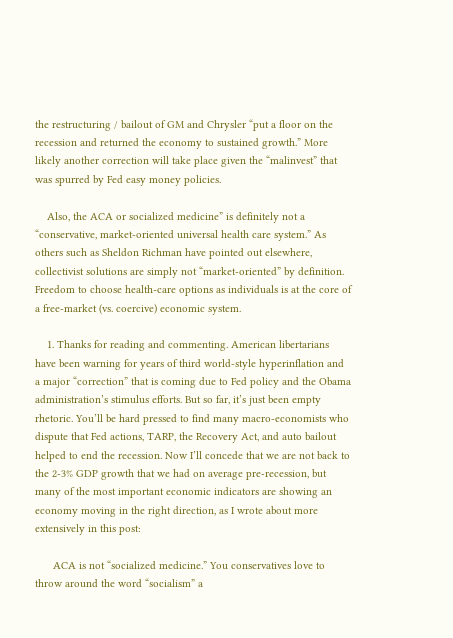the restructuring / bailout of GM and Chrysler “put a floor on the recession and returned the economy to sustained growth.” More likely another correction will take place given the “malinvest” that was spurred by Fed easy money policies.

    Also, the ACA or socialized medicine” is definitely not a “conservative, market-oriented universal health care system.” As others such as Sheldon Richman have pointed out elsewhere, collectivist solutions are simply not “market-oriented” by definition. Freedom to choose health-care options as individuals is at the core of a free-market (vs. coercive) economic system.

    1. Thanks for reading and commenting. American libertarians have been warning for years of third world-style hyperinflation and a major “correction” that is coming due to Fed policy and the Obama administration’s stimulus efforts. But so far, it’s just been empty rhetoric. You’ll be hard pressed to find many macro-economists who dispute that Fed actions, TARP, the Recovery Act, and auto bailout helped to end the recession. Now I’ll concede that we are not back to the 2-3% GDP growth that we had on average pre-recession, but many of the most important economic indicators are showing an economy moving in the right direction, as I wrote about more extensively in this post:

      ACA is not “socialized medicine.” You conservatives love to throw around the word “socialism” a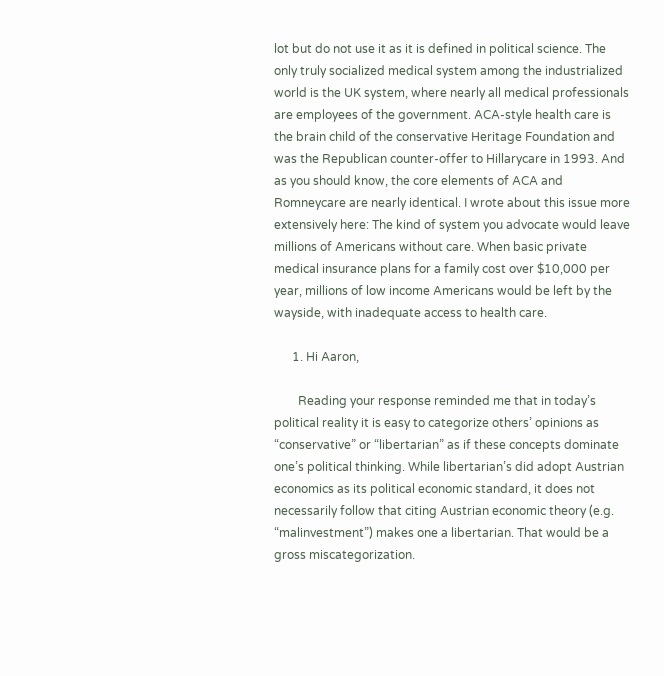lot but do not use it as it is defined in political science. The only truly socialized medical system among the industrialized world is the UK system, where nearly all medical professionals are employees of the government. ACA-style health care is the brain child of the conservative Heritage Foundation and was the Republican counter-offer to Hillarycare in 1993. And as you should know, the core elements of ACA and Romneycare are nearly identical. I wrote about this issue more extensively here: The kind of system you advocate would leave millions of Americans without care. When basic private medical insurance plans for a family cost over $10,000 per year, millions of low income Americans would be left by the wayside, with inadequate access to health care.

      1. Hi Aaron,

        Reading your response reminded me that in today’s political reality it is easy to categorize others’ opinions as “conservative” or “libertarian” as if these concepts dominate one’s political thinking. While libertarian’s did adopt Austrian economics as its political economic standard, it does not necessarily follow that citing Austrian economic theory (e.g. “malinvestment”) makes one a libertarian. That would be a gross miscategorization.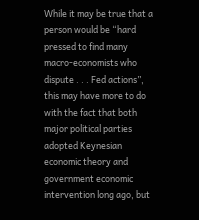While it may be true that a person would be “hard pressed to find many macro-economists who dispute . . . Fed actions”, this may have more to do with the fact that both major political parties adopted Keynesian economic theory and government economic intervention long ago, but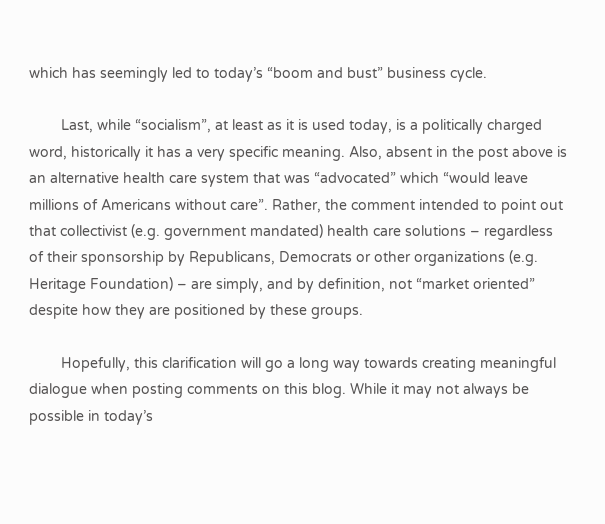which has seemingly led to today’s “boom and bust” business cycle.

        Last, while “socialism”, at least as it is used today, is a politically charged word, historically it has a very specific meaning. Also, absent in the post above is an alternative health care system that was “advocated” which “would leave millions of Americans without care”. Rather, the comment intended to point out that collectivist (e.g. government mandated) health care solutions – regardless of their sponsorship by Republicans, Democrats or other organizations (e.g. Heritage Foundation) – are simply, and by definition, not “market oriented” despite how they are positioned by these groups.

        Hopefully, this clarification will go a long way towards creating meaningful dialogue when posting comments on this blog. While it may not always be possible in today’s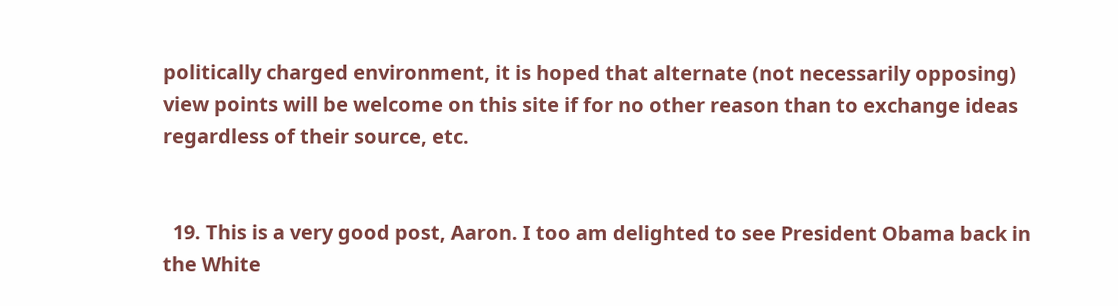politically charged environment, it is hoped that alternate (not necessarily opposing) view points will be welcome on this site if for no other reason than to exchange ideas regardless of their source, etc.


  19. This is a very good post, Aaron. I too am delighted to see President Obama back in the White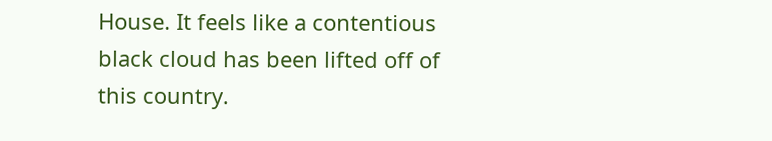House. It feels like a contentious black cloud has been lifted off of this country.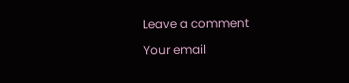Leave a comment

Your email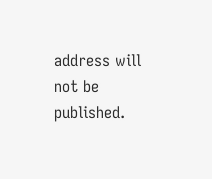address will not be published.